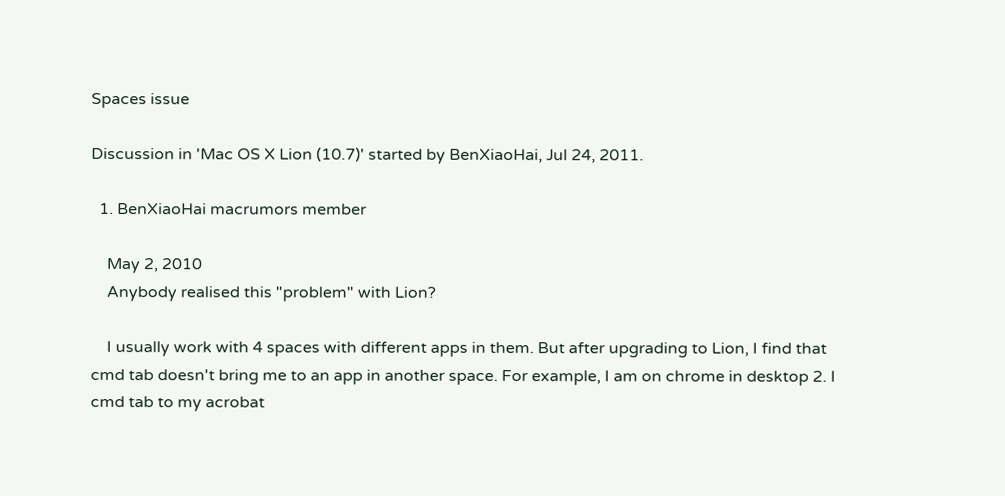Spaces issue

Discussion in 'Mac OS X Lion (10.7)' started by BenXiaoHai, Jul 24, 2011.

  1. BenXiaoHai macrumors member

    May 2, 2010
    Anybody realised this "problem" with Lion?

    I usually work with 4 spaces with different apps in them. But after upgrading to Lion, I find that cmd tab doesn't bring me to an app in another space. For example, I am on chrome in desktop 2. I cmd tab to my acrobat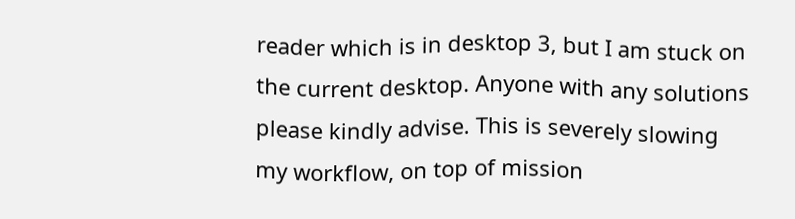reader which is in desktop 3, but I am stuck on the current desktop. Anyone with any solutions please kindly advise. This is severely slowing my workflow, on top of mission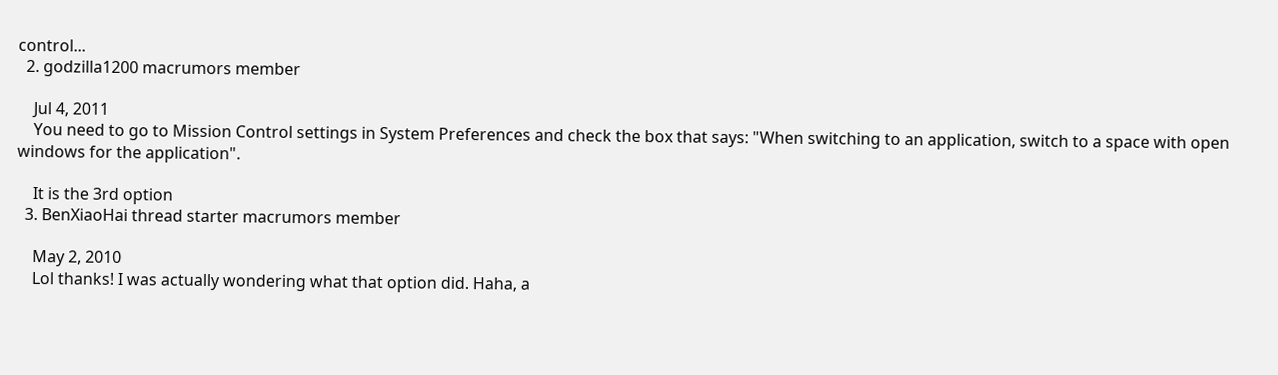control...
  2. godzilla1200 macrumors member

    Jul 4, 2011
    You need to go to Mission Control settings in System Preferences and check the box that says: "When switching to an application, switch to a space with open windows for the application".

    It is the 3rd option
  3. BenXiaoHai thread starter macrumors member

    May 2, 2010
    Lol thanks! I was actually wondering what that option did. Haha, a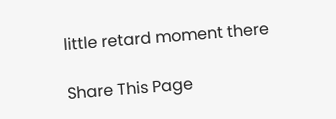little retard moment there

Share This Page